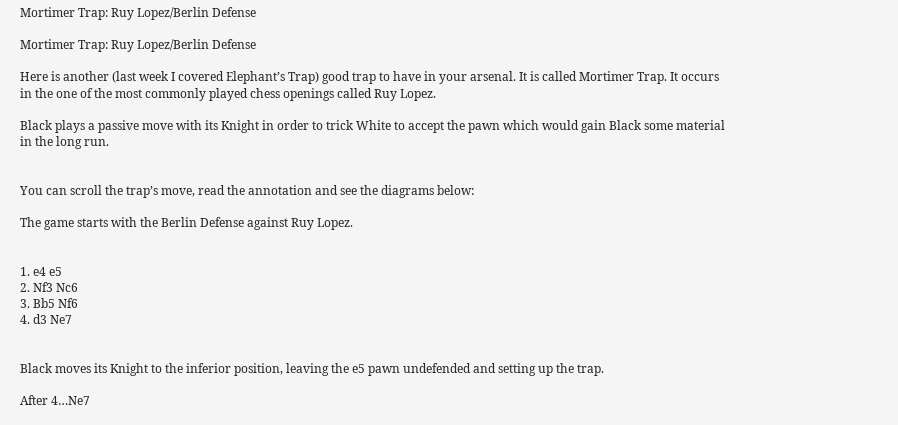Mortimer Trap: Ruy Lopez/Berlin Defense

Mortimer Trap: Ruy Lopez/Berlin Defense

Here is another (last week I covered Elephant’s Trap) good trap to have in your arsenal. It is called Mortimer Trap. It occurs in the one of the most commonly played chess openings called Ruy Lopez.

Black plays a passive move with its Knight in order to trick White to accept the pawn which would gain Black some material in the long run.


You can scroll the trap’s move, read the annotation and see the diagrams below:

The game starts with the Berlin Defense against Ruy Lopez.


1. e4 e5
2. Nf3 Nc6
3. Bb5 Nf6
4. d3 Ne7


Black moves its Knight to the inferior position, leaving the e5 pawn undefended and setting up the trap.

After 4…Ne7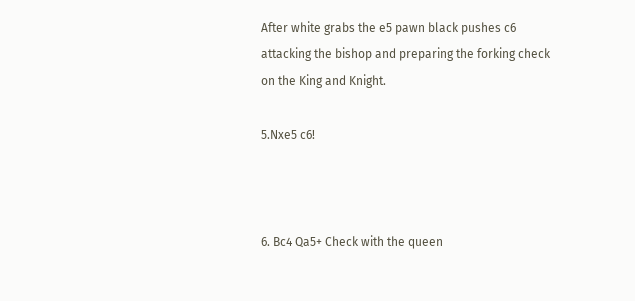After white grabs the e5 pawn black pushes c6 attacking the bishop and preparing the forking check on the King and Knight.

5.Nxe5 c6!



6. Bc4 Qa5+ Check with the queen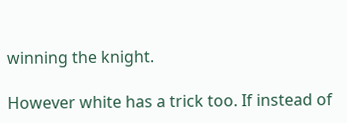winning the knight.

However white has a trick too. If instead of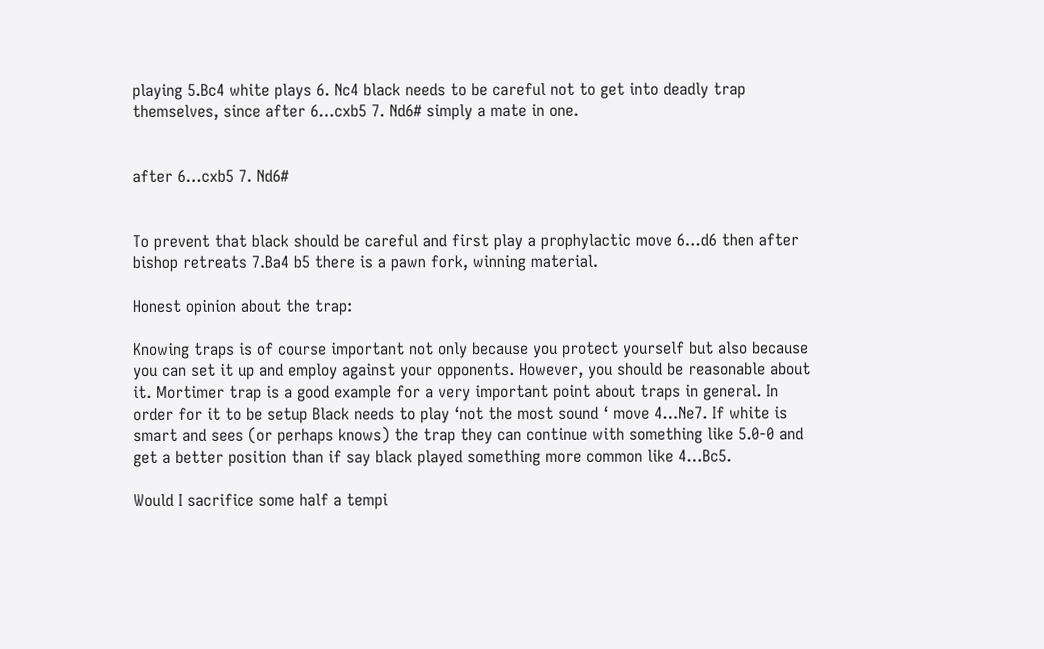playing 5.Bc4 white plays 6. Nc4 black needs to be careful not to get into deadly trap themselves, since after 6…cxb5 7. Nd6# simply a mate in one.


after 6…cxb5 7. Nd6#


To prevent that black should be careful and first play a prophylactic move 6…d6 then after bishop retreats 7.Ba4 b5 there is a pawn fork, winning material.

Honest opinion about the trap:

Knowing traps is of course important not only because you protect yourself but also because you can set it up and employ against your opponents. However, you should be reasonable about it. Mortimer trap is a good example for a very important point about traps in general. In order for it to be setup Black needs to play ‘not the most sound ‘ move 4…Ne7. If white is smart and sees (or perhaps knows) the trap they can continue with something like 5.0-0 and get a better position than if say black played something more common like 4…Bc5.

Would I sacrifice some half a tempi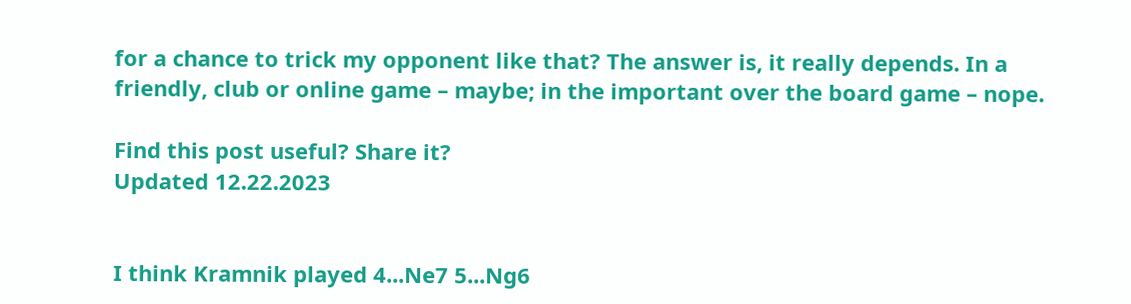for a chance to trick my opponent like that? The answer is, it really depends. In a friendly, club or online game – maybe; in the important over the board game – nope.

Find this post useful? Share it?
Updated 12.22.2023


I think Kramnik played 4...Ne7 5...Ng6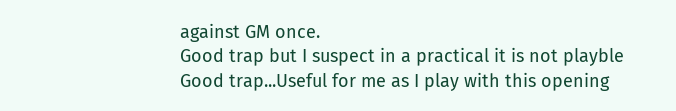against GM once.
Good trap but I suspect in a practical it is not playble
Good trap...Useful for me as I play with this opening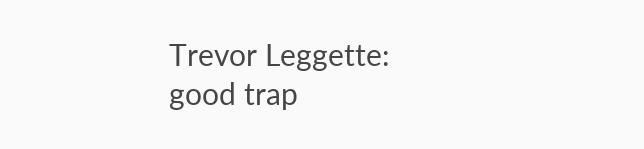Trevor Leggette:
good trap